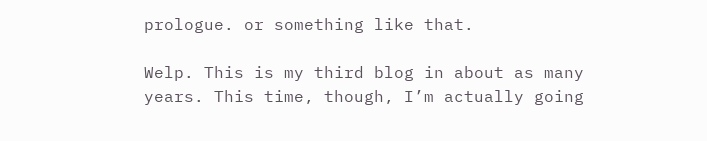prologue. or something like that.

Welp. This is my third blog in about as many years. This time, though, I’m actually going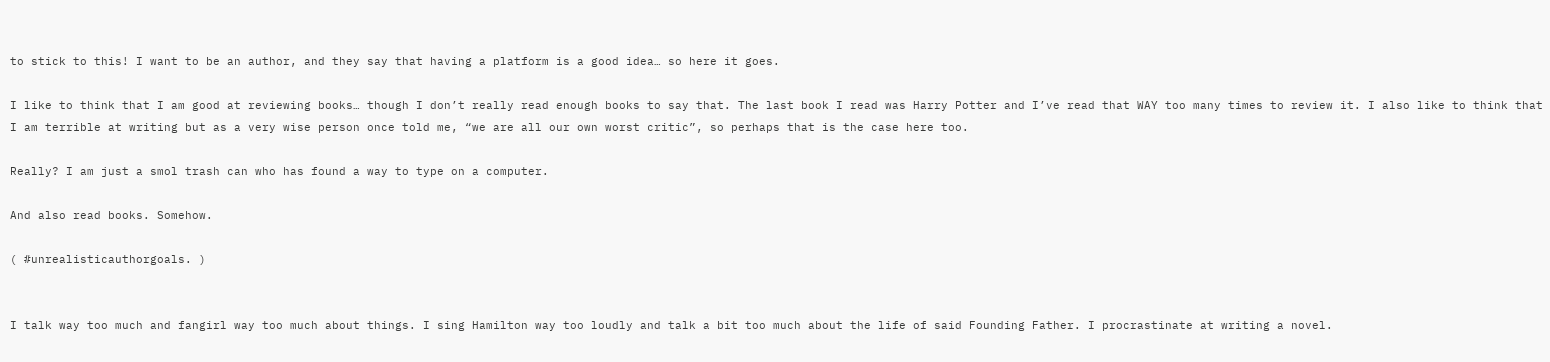to stick to this! I want to be an author, and they say that having a platform is a good idea… so here it goes.

I like to think that I am good at reviewing books… though I don’t really read enough books to say that. The last book I read was Harry Potter and I’ve read that WAY too many times to review it. I also like to think that I am terrible at writing but as a very wise person once told me, “we are all our own worst critic”, so perhaps that is the case here too.

Really? I am just a smol trash can who has found a way to type on a computer.

And also read books. Somehow.

( #unrealisticauthorgoals. )


I talk way too much and fangirl way too much about things. I sing Hamilton way too loudly and talk a bit too much about the life of said Founding Father. I procrastinate at writing a novel.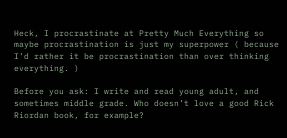Heck, I procrastinate at Pretty Much Everything so maybe procrastination is just my superpower ( because I’d rather it be procrastination than over thinking everything. )

Before you ask: I write and read young adult, and sometimes middle grade. Who doesn’t love a good Rick Riordan book, for example?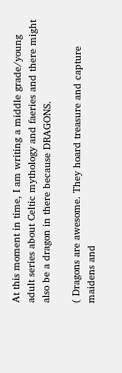At this moment in time, I am writing a middle grade/young adult series about Celtic mythology and faeries and there might also be a dragon in there because DRAGONS.

( Dragons are awesome. They hoard treasure and capture maidens and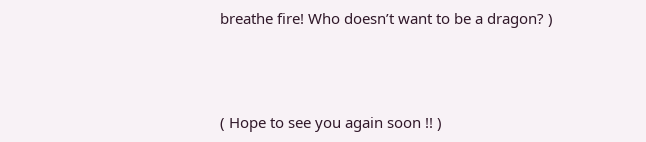breathe fire! Who doesn’t want to be a dragon? )



( Hope to see you again soon !! )